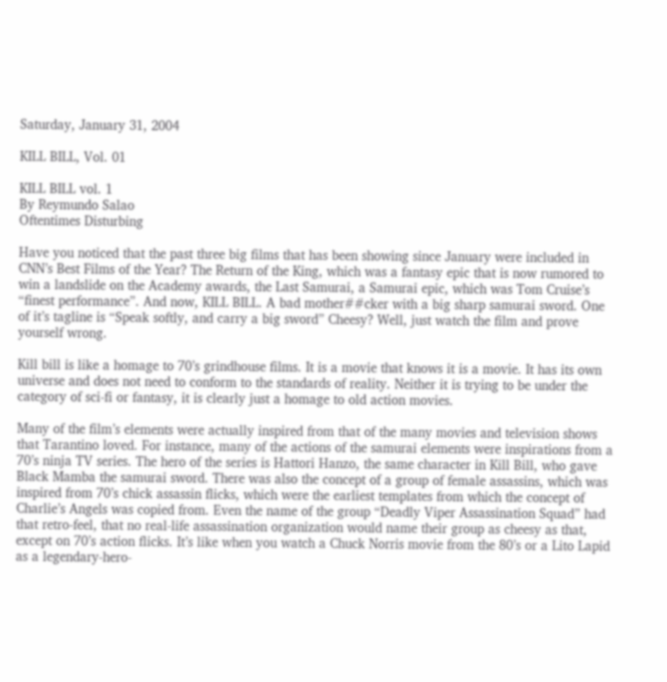Saturday, January 31, 2004

KILL BILL, Vol. 01

KILL BILL vol. 1
By Reymundo Salao
Oftentimes Disturbing

Have you noticed that the past three big films that has been showing since January were included in CNN’s Best Films of the Year? The Return of the King, which was a fantasy epic that is now rumored to win a landslide on the Academy awards, the Last Samurai, a Samurai epic, which was Tom Cruise’s “finest performance”. And now, KILL BILL. A bad mother##cker with a big sharp samurai sword. One of it’s tagline is “Speak softly, and carry a big sword” Cheesy? Well, just watch the film and prove yourself wrong.

Kill bill is like a homage to 70’s grindhouse films. It is a movie that knows it is a movie. It has its own universe and does not need to conform to the standards of reality. Neither it is trying to be under the category of sci-fi or fantasy, it is clearly just a homage to old action movies.

Many of the film’s elements were actually inspired from that of the many movies and television shows that Tarantino loved. For instance, many of the actions of the samurai elements were inspirations from a 70’s ninja TV series. The hero of the series is Hattori Hanzo, the same character in Kill Bill, who gave Black Mamba the samurai sword. There was also the concept of a group of female assassins, which was inspired from 70’s chick assassin flicks, which were the earliest templates from which the concept of Charlie’s Angels was copied from. Even the name of the group “Deadly Viper Assassination Squad” had that retro-feel, that no real-life assassination organization would name their group as cheesy as that, except on 70’s action flicks. It’s like when you watch a Chuck Norris movie from the 80’s or a Lito Lapid as a legendary-hero-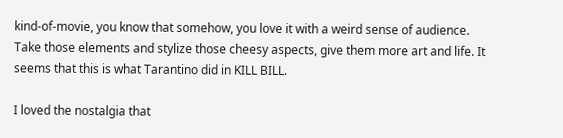kind-of-movie, you know that somehow, you love it with a weird sense of audience. Take those elements and stylize those cheesy aspects, give them more art and life. It seems that this is what Tarantino did in KILL BILL.

I loved the nostalgia that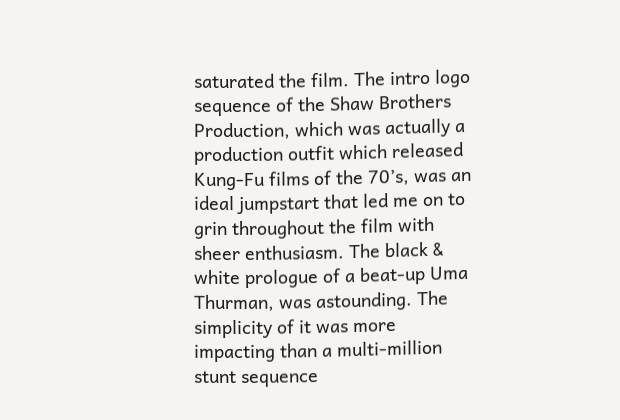saturated the film. The intro logo sequence of the Shaw Brothers Production, which was actually a production outfit which released Kung-Fu films of the 70’s, was an ideal jumpstart that led me on to grin throughout the film with sheer enthusiasm. The black & white prologue of a beat-up Uma Thurman, was astounding. The simplicity of it was more impacting than a multi-million stunt sequence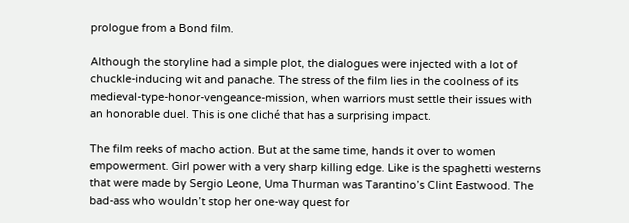prologue from a Bond film.

Although the storyline had a simple plot, the dialogues were injected with a lot of chuckle-inducing wit and panache. The stress of the film lies in the coolness of its medieval-type-honor-vengeance-mission, when warriors must settle their issues with an honorable duel. This is one cliché that has a surprising impact.

The film reeks of macho action. But at the same time, hands it over to women empowerment. Girl power with a very sharp killing edge. Like is the spaghetti westerns that were made by Sergio Leone, Uma Thurman was Tarantino’s Clint Eastwood. The bad-ass who wouldn’t stop her one-way quest for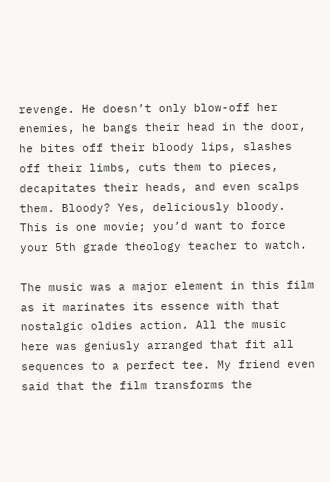revenge. He doesn’t only blow-off her enemies, he bangs their head in the door, he bites off their bloody lips, slashes off their limbs, cuts them to pieces, decapitates their heads, and even scalps them. Bloody? Yes, deliciously bloody. This is one movie; you’d want to force your 5th grade theology teacher to watch.

The music was a major element in this film as it marinates its essence with that nostalgic oldies action. All the music here was geniusly arranged that fit all sequences to a perfect tee. My friend even said that the film transforms the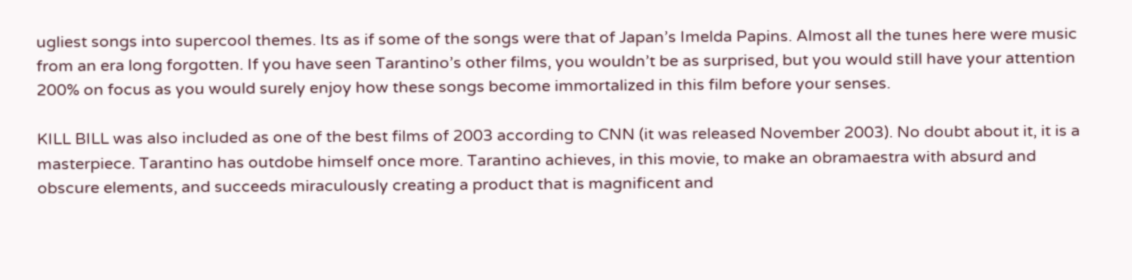ugliest songs into supercool themes. Its as if some of the songs were that of Japan’s Imelda Papins. Almost all the tunes here were music from an era long forgotten. If you have seen Tarantino’s other films, you wouldn’t be as surprised, but you would still have your attention 200% on focus as you would surely enjoy how these songs become immortalized in this film before your senses.

KILL BILL was also included as one of the best films of 2003 according to CNN (it was released November 2003). No doubt about it, it is a masterpiece. Tarantino has outdobe himself once more. Tarantino achieves, in this movie, to make an obramaestra with absurd and obscure elements, and succeeds miraculously creating a product that is magnificent and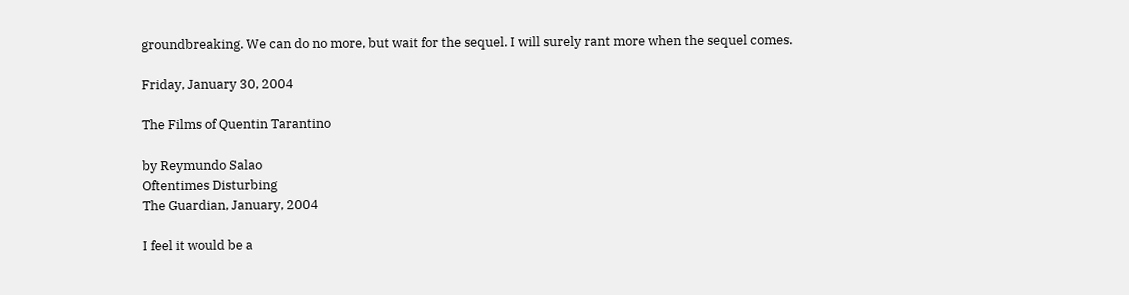groundbreaking. We can do no more, but wait for the sequel. I will surely rant more when the sequel comes.

Friday, January 30, 2004

The Films of Quentin Tarantino

by Reymundo Salao
Oftentimes Disturbing
The Guardian, January, 2004

I feel it would be a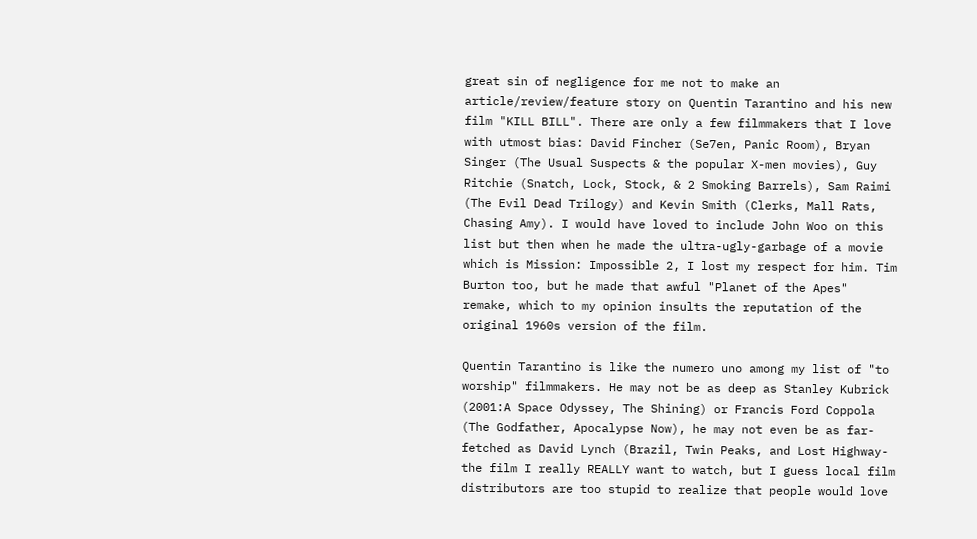great sin of negligence for me not to make an article/review/feature story on Quentin Tarantino and his new film "KILL BILL". There are only a few filmmakers that I love with utmost bias: David Fincher (Se7en, Panic Room), Bryan Singer (The Usual Suspects & the popular X-men movies), Guy Ritchie (Snatch, Lock, Stock, & 2 Smoking Barrels), Sam Raimi (The Evil Dead Trilogy) and Kevin Smith (Clerks, Mall Rats, Chasing Amy). I would have loved to include John Woo on this list but then when he made the ultra-ugly-garbage of a movie which is Mission: Impossible 2, I lost my respect for him. Tim Burton too, but he made that awful "Planet of the Apes" remake, which to my opinion insults the reputation of the original 1960s version of the film.

Quentin Tarantino is like the numero uno among my list of "to worship" filmmakers. He may not be as deep as Stanley Kubrick (2001:A Space Odyssey, The Shining) or Francis Ford Coppola (The Godfather, Apocalypse Now), he may not even be as far-fetched as David Lynch (Brazil, Twin Peaks, and Lost Highway-the film I really REALLY want to watch, but I guess local film distributors are too stupid to realize that people would love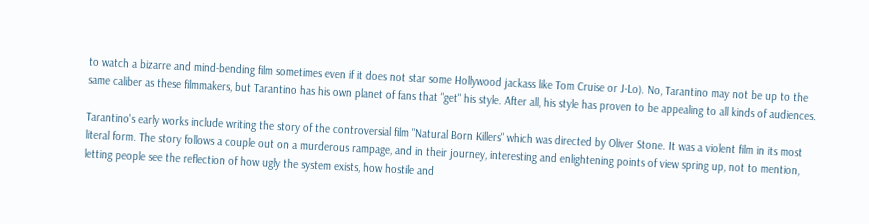to watch a bizarre and mind-bending film sometimes even if it does not star some Hollywood jackass like Tom Cruise or J-Lo). No, Tarantino may not be up to the same caliber as these filmmakers, but Tarantino has his own planet of fans that "get" his style. After all, his style has proven to be appealing to all kinds of audiences.

Tarantino's early works include writing the story of the controversial film "Natural Born Killers" which was directed by Oliver Stone. It was a violent film in its most literal form. The story follows a couple out on a murderous rampage, and in their journey, interesting and enlightening points of view spring up, not to mention, letting people see the reflection of how ugly the system exists, how hostile and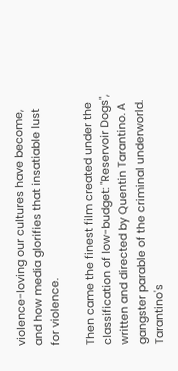violence-loving our cultures have become, and how media glorifies that insatiable lust for violence.

Then came the finest film created under the classification of low-budget: "Reservoir Dogs", written and directed by Quentin Tarantino. A gangster parable of the criminal underworld. Tarantino's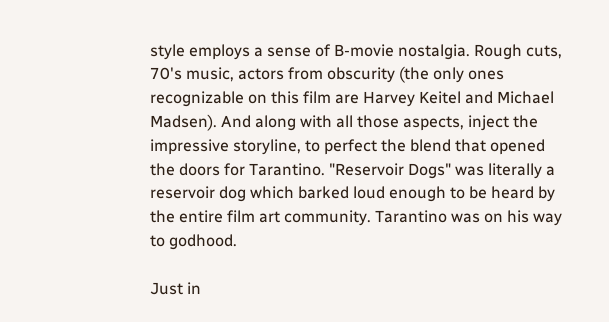style employs a sense of B-movie nostalgia. Rough cuts, 70's music, actors from obscurity (the only ones recognizable on this film are Harvey Keitel and Michael Madsen). And along with all those aspects, inject the impressive storyline, to perfect the blend that opened the doors for Tarantino. "Reservoir Dogs" was literally a reservoir dog which barked loud enough to be heard by the entire film art community. Tarantino was on his way to godhood.

Just in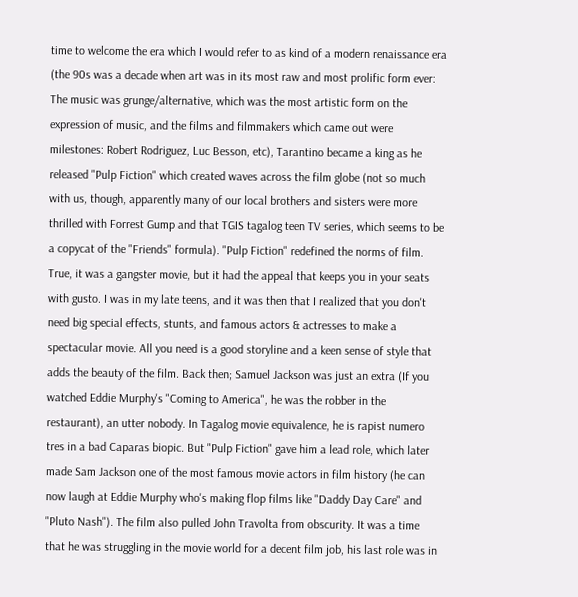time to welcome the era which I would refer to as kind of a modern renaissance era (the 90s was a decade when art was in its most raw and most prolific form ever: The music was grunge/alternative, which was the most artistic form on the expression of music, and the films and filmmakers which came out were milestones: Robert Rodriguez, Luc Besson, etc), Tarantino became a king as he released "Pulp Fiction" which created waves across the film globe (not so much with us, though, apparently many of our local brothers and sisters were more thrilled with Forrest Gump and that TGIS tagalog teen TV series, which seems to be a copycat of the "Friends" formula). "Pulp Fiction" redefined the norms of film. True, it was a gangster movie, but it had the appeal that keeps you in your seats with gusto. I was in my late teens, and it was then that I realized that you don't need big special effects, stunts, and famous actors & actresses to make a spectacular movie. All you need is a good storyline and a keen sense of style that adds the beauty of the film. Back then; Samuel Jackson was just an extra (If you watched Eddie Murphy's "Coming to America", he was the robber in the restaurant), an utter nobody. In Tagalog movie equivalence, he is rapist numero tres in a bad Caparas biopic. But "Pulp Fiction" gave him a lead role, which later made Sam Jackson one of the most famous movie actors in film history (he can now laugh at Eddie Murphy who's making flop films like "Daddy Day Care" and "Pluto Nash"). The film also pulled John Travolta from obscurity. It was a time that he was struggling in the movie world for a decent film job, his last role was in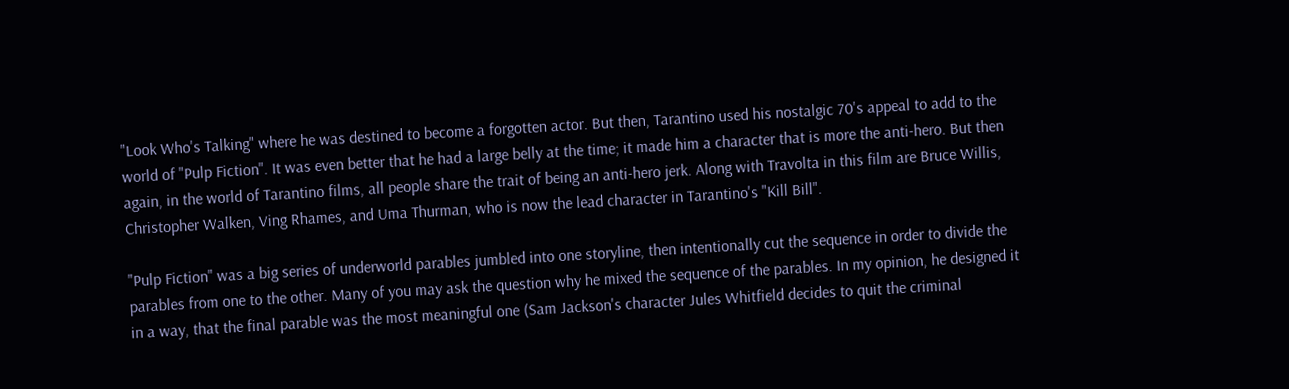"Look Who's Talking" where he was destined to become a forgotten actor. But then, Tarantino used his nostalgic 70's appeal to add to the world of "Pulp Fiction". It was even better that he had a large belly at the time; it made him a character that is more the anti-hero. But then again, in the world of Tarantino films, all people share the trait of being an anti-hero jerk. Along with Travolta in this film are Bruce Willis, Christopher Walken, Ving Rhames, and Uma Thurman, who is now the lead character in Tarantino's "Kill Bill".

"Pulp Fiction" was a big series of underworld parables jumbled into one storyline, then intentionally cut the sequence in order to divide the parables from one to the other. Many of you may ask the question why he mixed the sequence of the parables. In my opinion, he designed it in a way, that the final parable was the most meaningful one (Sam Jackson's character Jules Whitfield decides to quit the criminal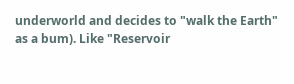underworld and decides to "walk the Earth" as a bum). Like "Reservoir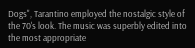Dogs", Tarantino employed the nostalgic style of the 70's look. The music was superbly edited into the most appropriate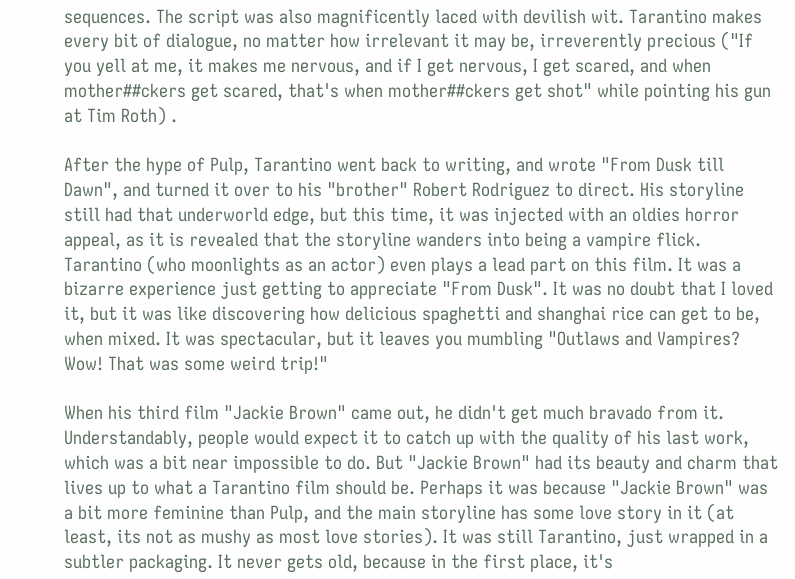sequences. The script was also magnificently laced with devilish wit. Tarantino makes every bit of dialogue, no matter how irrelevant it may be, irreverently precious ("If you yell at me, it makes me nervous, and if I get nervous, I get scared, and when mother##ckers get scared, that's when mother##ckers get shot" while pointing his gun at Tim Roth) .

After the hype of Pulp, Tarantino went back to writing, and wrote "From Dusk till Dawn", and turned it over to his "brother" Robert Rodriguez to direct. His storyline still had that underworld edge, but this time, it was injected with an oldies horror appeal, as it is revealed that the storyline wanders into being a vampire flick. Tarantino (who moonlights as an actor) even plays a lead part on this film. It was a bizarre experience just getting to appreciate "From Dusk". It was no doubt that I loved it, but it was like discovering how delicious spaghetti and shanghai rice can get to be, when mixed. It was spectacular, but it leaves you mumbling "Outlaws and Vampires? Wow! That was some weird trip!"

When his third film "Jackie Brown" came out, he didn't get much bravado from it. Understandably, people would expect it to catch up with the quality of his last work, which was a bit near impossible to do. But "Jackie Brown" had its beauty and charm that lives up to what a Tarantino film should be. Perhaps it was because "Jackie Brown" was a bit more feminine than Pulp, and the main storyline has some love story in it (at least, its not as mushy as most love stories). It was still Tarantino, just wrapped in a subtler packaging. It never gets old, because in the first place, it's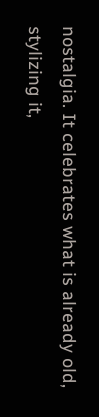nostalgia. It celebrates what is already old, stylizing it,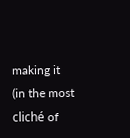making it (in the most cliché of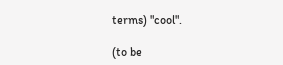terms) "cool".

(to be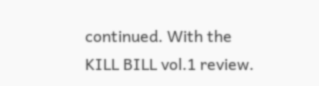continued. With the KILL BILL vol.1 review.